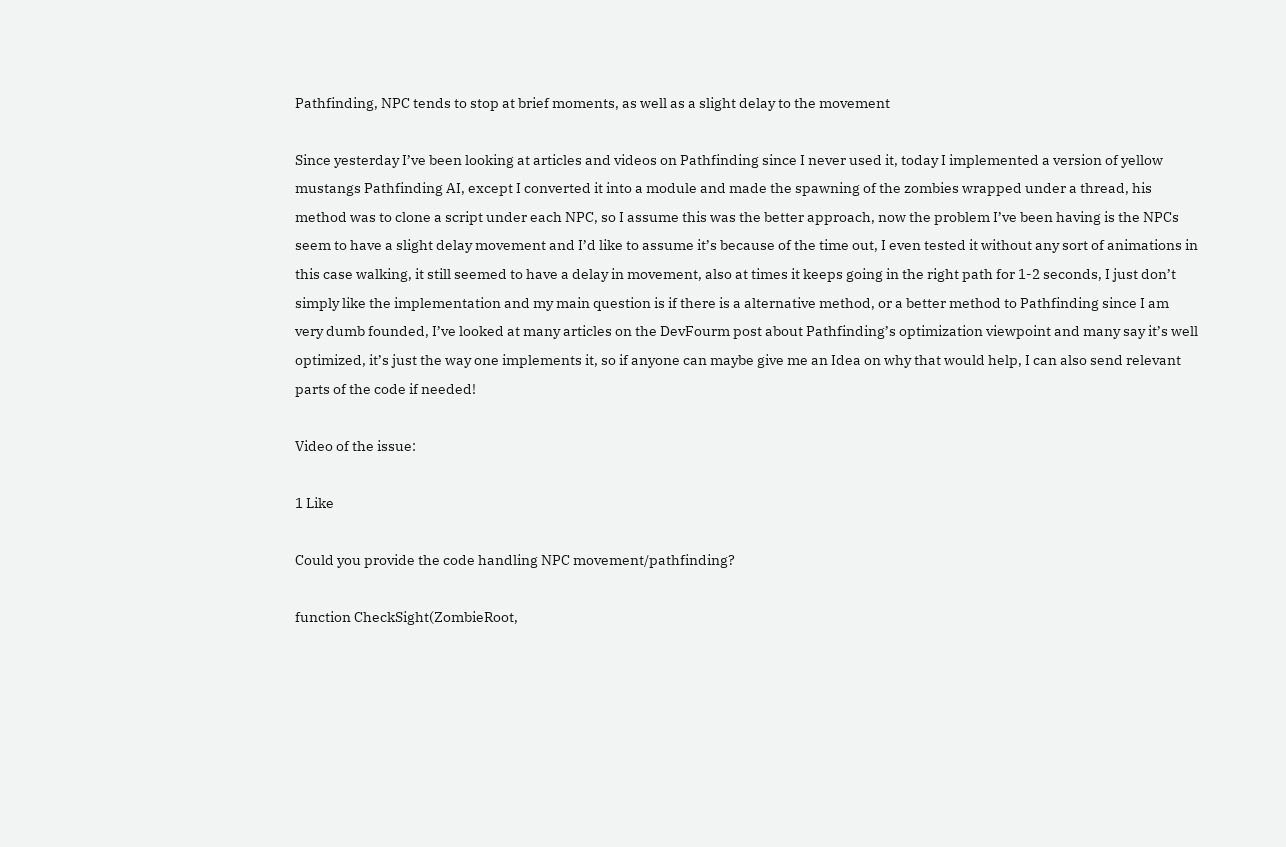Pathfinding, NPC tends to stop at brief moments, as well as a slight delay to the movement

Since yesterday I’ve been looking at articles and videos on Pathfinding since I never used it, today I implemented a version of yellow mustangs Pathfinding AI, except I converted it into a module and made the spawning of the zombies wrapped under a thread, his method was to clone a script under each NPC, so I assume this was the better approach, now the problem I’ve been having is the NPCs seem to have a slight delay movement and I’d like to assume it’s because of the time out, I even tested it without any sort of animations in this case walking, it still seemed to have a delay in movement, also at times it keeps going in the right path for 1-2 seconds, I just don’t simply like the implementation and my main question is if there is a alternative method, or a better method to Pathfinding since I am very dumb founded, I’ve looked at many articles on the DevFourm post about Pathfinding’s optimization viewpoint and many say it’s well optimized, it’s just the way one implements it, so if anyone can maybe give me an Idea on why that would help, I can also send relevant parts of the code if needed!

Video of the issue:

1 Like

Could you provide the code handling NPC movement/pathfinding?

function CheckSight(ZombieRoot,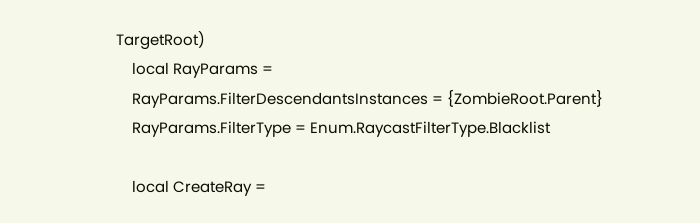TargetRoot)
    local RayParams =
    RayParams.FilterDescendantsInstances = {ZombieRoot.Parent}
    RayParams.FilterType = Enum.RaycastFilterType.Blacklist

    local CreateRay =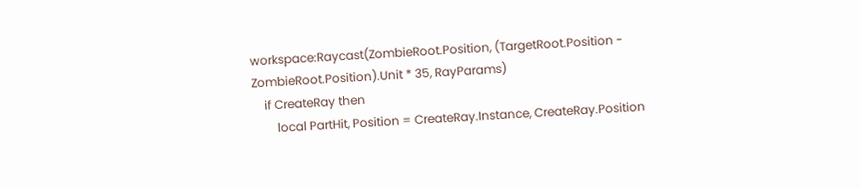workspace:Raycast(ZombieRoot.Position, (TargetRoot.Position - ZombieRoot.Position).Unit * 35, RayParams)
    if CreateRay then
        local PartHit, Position = CreateRay.Instance, CreateRay.Position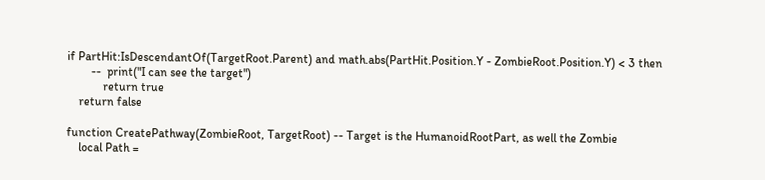if PartHit:IsDescendantOf(TargetRoot.Parent) and math.abs(PartHit.Position.Y - ZombieRoot.Position.Y) < 3 then
        --  print("I can see the target")
            return true
    return false

function CreatePathway(ZombieRoot, TargetRoot) -- Target is the HumanoidRootPart, as well the Zombie
    local Path =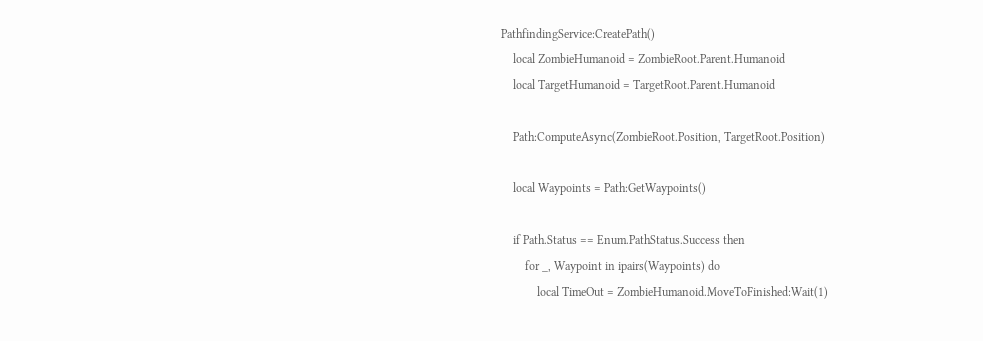PathfindingService:CreatePath()
    local ZombieHumanoid = ZombieRoot.Parent.Humanoid
    local TargetHumanoid = TargetRoot.Parent.Humanoid

    Path:ComputeAsync(ZombieRoot.Position, TargetRoot.Position)

    local Waypoints = Path:GetWaypoints()

    if Path.Status == Enum.PathStatus.Success then
        for _, Waypoint in ipairs(Waypoints) do
            local TimeOut = ZombieHumanoid.MoveToFinished:Wait(1)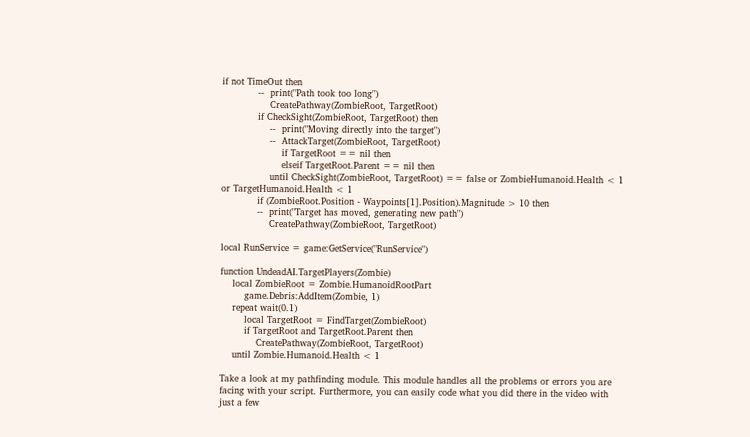if not TimeOut then
            --  print("Path took too long")
                CreatePathway(ZombieRoot, TargetRoot)
            if CheckSight(ZombieRoot, TargetRoot) then
                --  print("Moving directly into the target")
                --  AttackTarget(ZombieRoot, TargetRoot)
                    if TargetRoot == nil then
                    elseif TargetRoot.Parent == nil then
                until CheckSight(ZombieRoot, TargetRoot) == false or ZombieHumanoid.Health < 1 or TargetHumanoid.Health < 1
            if (ZombieRoot.Position - Waypoints[1].Position).Magnitude > 10 then
            --  print("Target has moved, generating new path")
                CreatePathway(ZombieRoot, TargetRoot)

local RunService = game:GetService("RunService")

function UndeadAI.TargetPlayers(Zombie)
    local ZombieRoot = Zombie.HumanoidRootPart
        game.Debris:AddItem(Zombie, 1)
    repeat wait(0.1)
        local TargetRoot = FindTarget(ZombieRoot)
        if TargetRoot and TargetRoot.Parent then
            CreatePathway(ZombieRoot, TargetRoot)
    until Zombie.Humanoid.Health < 1

Take a look at my pathfinding module. This module handles all the problems or errors you are facing with your script. Furthermore, you can easily code what you did there in the video with just a few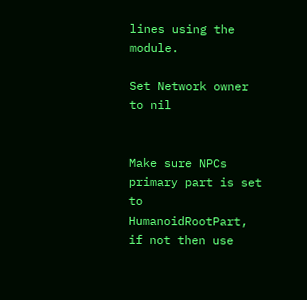lines using the module.

Set Network owner to nil


Make sure NPCs primary part is set to HumanoidRootPart, if not then use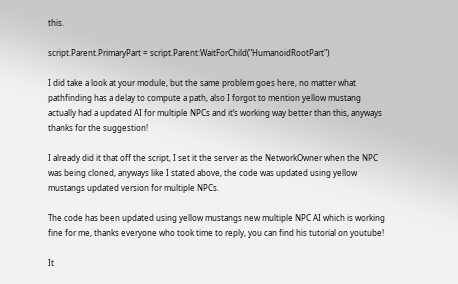this.

script.Parent.PrimaryPart = script.Parent:WaitForChild("HumanoidRootPart")

I did take a look at your module, but the same problem goes here, no matter what pathfinding has a delay to compute a path, also I forgot to mention yellow mustang actually had a updated AI for multiple NPCs and it’s working way better than this, anyways thanks for the suggestion!

I already did it that off the script, I set it the server as the NetworkOwner when the NPC was being cloned, anyways like I stated above, the code was updated using yellow mustangs updated version for multiple NPCs.

The code has been updated using yellow mustangs new multiple NPC AI which is working fine for me, thanks everyone who took time to reply, you can find his tutorial on youtube!

It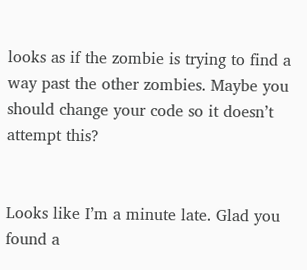looks as if the zombie is trying to find a way past the other zombies. Maybe you should change your code so it doesn’t attempt this?


Looks like I’m a minute late. Glad you found a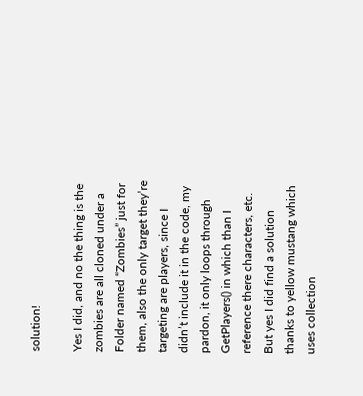solution!

Yes I did, and no the thing is the zombies are all cloned under a Folder named “Zombies” just for them, also the only target they’re targeting are players, since I didn’t include it in the code, my pardon, it only loops through GetPlayers() in which than I reference there characters, etc. But yes I did find a solution thanks to yellow mustang which uses collection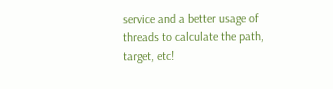service and a better usage of threads to calculate the path, target, etc!